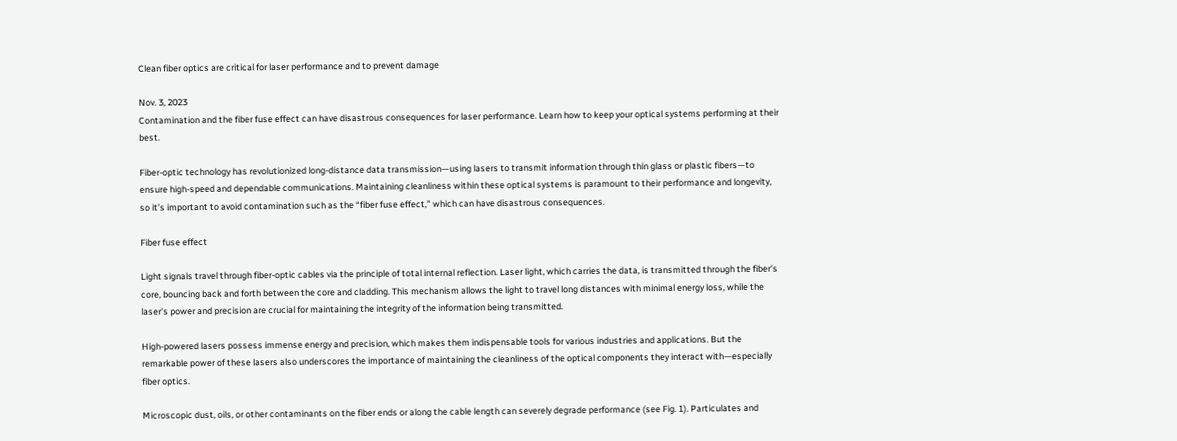Clean fiber optics are critical for laser performance and to prevent damage

Nov. 3, 2023
Contamination and the fiber fuse effect can have disastrous consequences for laser performance. Learn how to keep your optical systems performing at their best.

Fiber-optic technology has revolutionized long-distance data transmission—using lasers to transmit information through thin glass or plastic fibers—to ensure high-speed and dependable communications. Maintaining cleanliness within these optical systems is paramount to their performance and longevity, so it’s important to avoid contamination such as the “fiber fuse effect,” which can have disastrous consequences.

Fiber fuse effect

Light signals travel through fiber-optic cables via the principle of total internal reflection. Laser light, which carries the data, is transmitted through the fiber’s core, bouncing back and forth between the core and cladding. This mechanism allows the light to travel long distances with minimal energy loss, while the laser's power and precision are crucial for maintaining the integrity of the information being transmitted.

High-powered lasers possess immense energy and precision, which makes them indispensable tools for various industries and applications. But the remarkable power of these lasers also underscores the importance of maintaining the cleanliness of the optical components they interact with—especially fiber optics.

Microscopic dust, oils, or other contaminants on the fiber ends or along the cable length can severely degrade performance (see Fig. 1). Particulates and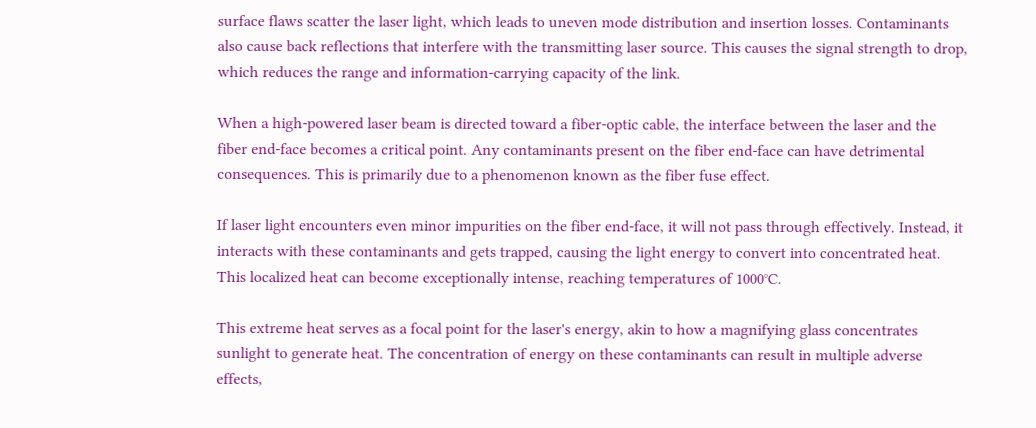surface flaws scatter the laser light, which leads to uneven mode distribution and insertion losses. Contaminants also cause back reflections that interfere with the transmitting laser source. This causes the signal strength to drop, which reduces the range and information-carrying capacity of the link.

When a high-powered laser beam is directed toward a fiber-optic cable, the interface between the laser and the fiber end-face becomes a critical point. Any contaminants present on the fiber end-face can have detrimental consequences. This is primarily due to a phenomenon known as the fiber fuse effect.

If laser light encounters even minor impurities on the fiber end-face, it will not pass through effectively. Instead, it interacts with these contaminants and gets trapped, causing the light energy to convert into concentrated heat. This localized heat can become exceptionally intense, reaching temperatures of 1000°C.

This extreme heat serves as a focal point for the laser's energy, akin to how a magnifying glass concentrates sunlight to generate heat. The concentration of energy on these contaminants can result in multiple adverse effects,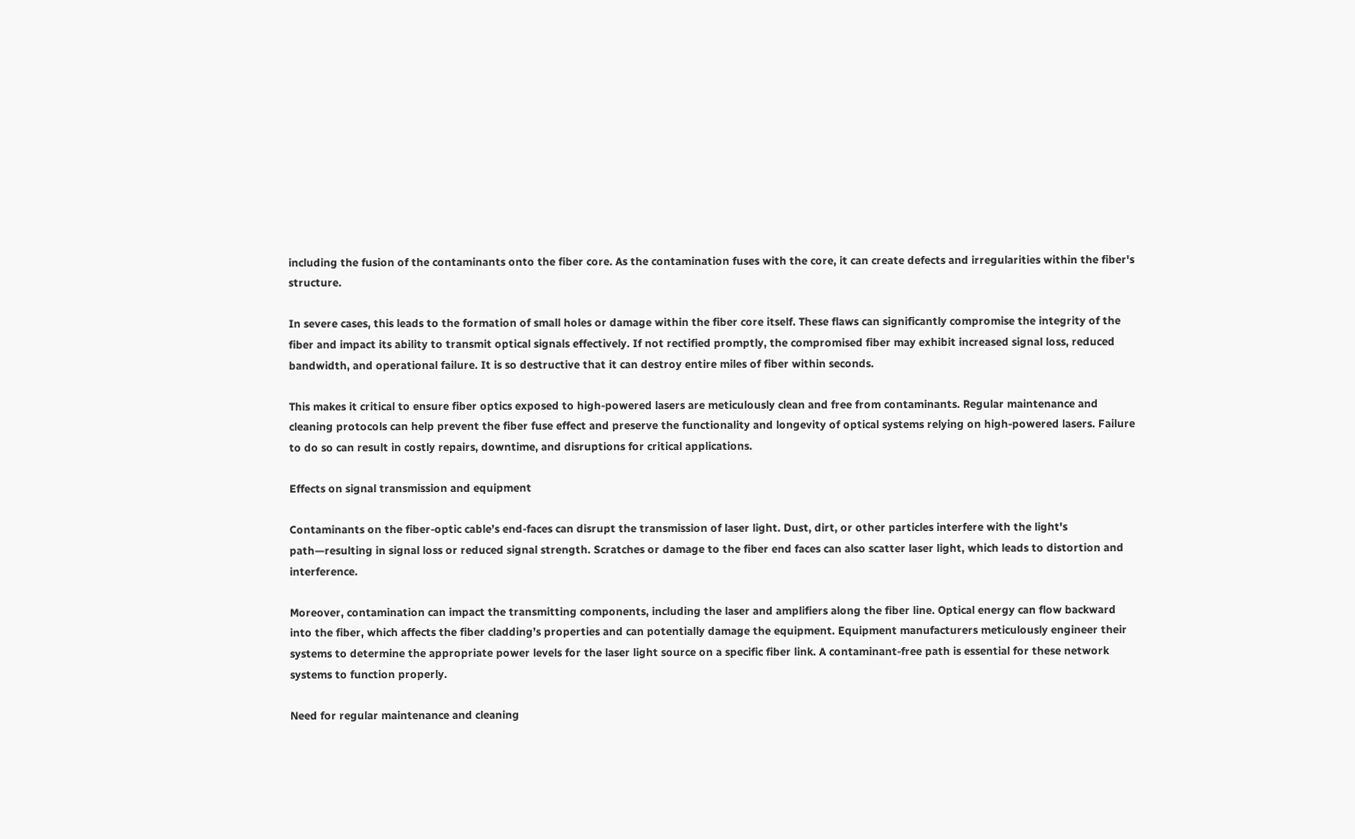including the fusion of the contaminants onto the fiber core. As the contamination fuses with the core, it can create defects and irregularities within the fiber's structure.

In severe cases, this leads to the formation of small holes or damage within the fiber core itself. These flaws can significantly compromise the integrity of the fiber and impact its ability to transmit optical signals effectively. If not rectified promptly, the compromised fiber may exhibit increased signal loss, reduced bandwidth, and operational failure. It is so destructive that it can destroy entire miles of fiber within seconds.

This makes it critical to ensure fiber optics exposed to high-powered lasers are meticulously clean and free from contaminants. Regular maintenance and cleaning protocols can help prevent the fiber fuse effect and preserve the functionality and longevity of optical systems relying on high-powered lasers. Failure to do so can result in costly repairs, downtime, and disruptions for critical applications.

Effects on signal transmission and equipment

Contaminants on the fiber-optic cable’s end-faces can disrupt the transmission of laser light. Dust, dirt, or other particles interfere with the light's path—resulting in signal loss or reduced signal strength. Scratches or damage to the fiber end faces can also scatter laser light, which leads to distortion and interference.

Moreover, contamination can impact the transmitting components, including the laser and amplifiers along the fiber line. Optical energy can flow backward into the fiber, which affects the fiber cladding’s properties and can potentially damage the equipment. Equipment manufacturers meticulously engineer their systems to determine the appropriate power levels for the laser light source on a specific fiber link. A contaminant-free path is essential for these network systems to function properly.

Need for regular maintenance and cleaning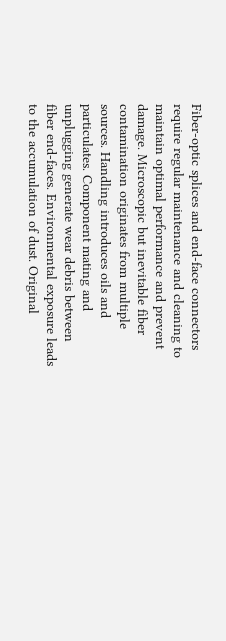Fiber-optic splices and end-face connectors require regular maintenance and cleaning to maintain optimal performance and prevent damage. Microscopic but inevitable fiber contamination originates from multiple sources. Handling introduces oils and particulates. Component mating and unplugging generate wear debris between fiber end-faces. Environmental exposure leads to the accumulation of dust. Original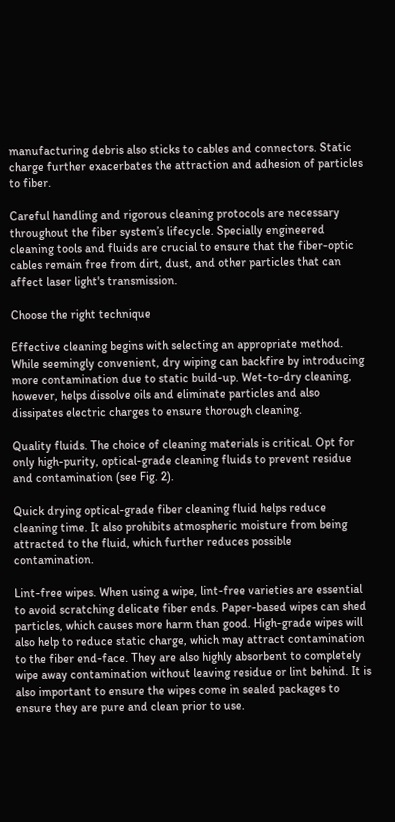manufacturing debris also sticks to cables and connectors. Static charge further exacerbates the attraction and adhesion of particles to fiber.

Careful handling and rigorous cleaning protocols are necessary throughout the fiber system’s lifecycle. Specially engineered cleaning tools and fluids are crucial to ensure that the fiber-optic cables remain free from dirt, dust, and other particles that can affect laser light's transmission.

Choose the right technique

Effective cleaning begins with selecting an appropriate method. While seemingly convenient, dry wiping can backfire by introducing more contamination due to static build-up. Wet-to-dry cleaning, however, helps dissolve oils and eliminate particles and also dissipates electric charges to ensure thorough cleaning.

Quality fluids. The choice of cleaning materials is critical. Opt for only high-purity, optical-grade cleaning fluids to prevent residue and contamination (see Fig. 2).

Quick drying optical-grade fiber cleaning fluid helps reduce cleaning time. It also prohibits atmospheric moisture from being attracted to the fluid, which further reduces possible contamination.

Lint-free wipes. When using a wipe, lint-free varieties are essential to avoid scratching delicate fiber ends. Paper-based wipes can shed particles, which causes more harm than good. High-grade wipes will also help to reduce static charge, which may attract contamination to the fiber end-face. They are also highly absorbent to completely wipe away contamination without leaving residue or lint behind. It is also important to ensure the wipes come in sealed packages to ensure they are pure and clean prior to use.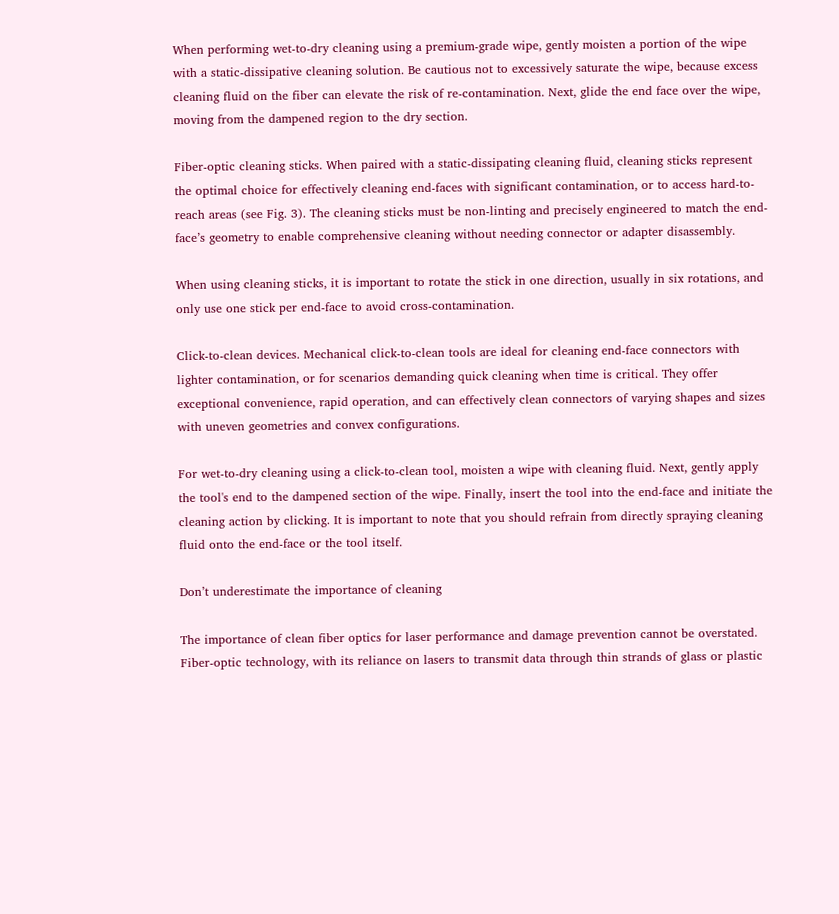When performing wet-to-dry cleaning using a premium-grade wipe, gently moisten a portion of the wipe with a static-dissipative cleaning solution. Be cautious not to excessively saturate the wipe, because excess cleaning fluid on the fiber can elevate the risk of re-contamination. Next, glide the end face over the wipe, moving from the dampened region to the dry section.

Fiber-optic cleaning sticks. When paired with a static-dissipating cleaning fluid, cleaning sticks represent the optimal choice for effectively cleaning end-faces with significant contamination, or to access hard-to-reach areas (see Fig. 3). The cleaning sticks must be non-linting and precisely engineered to match the end-face’s geometry to enable comprehensive cleaning without needing connector or adapter disassembly.

When using cleaning sticks, it is important to rotate the stick in one direction, usually in six rotations, and only use one stick per end-face to avoid cross-contamination.

Click-to-clean devices. Mechanical click-to-clean tools are ideal for cleaning end-face connectors with lighter contamination, or for scenarios demanding quick cleaning when time is critical. They offer exceptional convenience, rapid operation, and can effectively clean connectors of varying shapes and sizes with uneven geometries and convex configurations.

For wet-to-dry cleaning using a click-to-clean tool, moisten a wipe with cleaning fluid. Next, gently apply the tool's end to the dampened section of the wipe. Finally, insert the tool into the end-face and initiate the cleaning action by clicking. It is important to note that you should refrain from directly spraying cleaning fluid onto the end-face or the tool itself.

Don’t underestimate the importance of cleaning

The importance of clean fiber optics for laser performance and damage prevention cannot be overstated. Fiber-optic technology, with its reliance on lasers to transmit data through thin strands of glass or plastic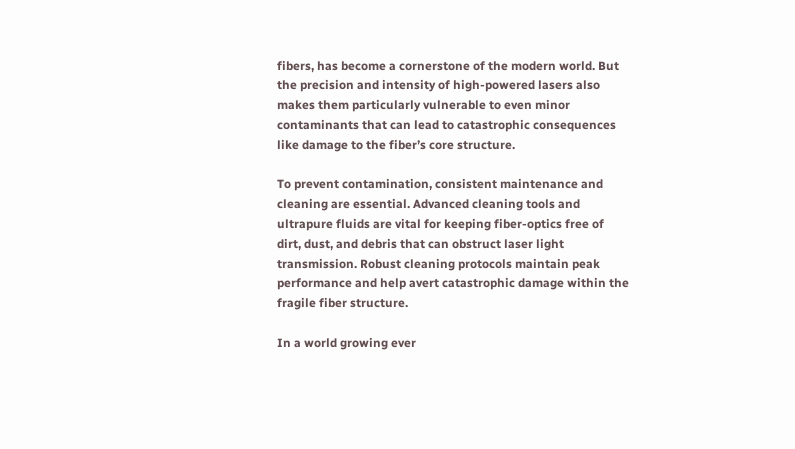fibers, has become a cornerstone of the modern world. But the precision and intensity of high-powered lasers also makes them particularly vulnerable to even minor contaminants that can lead to catastrophic consequences like damage to the fiber’s core structure.

To prevent contamination, consistent maintenance and cleaning are essential. Advanced cleaning tools and ultrapure fluids are vital for keeping fiber-optics free of dirt, dust, and debris that can obstruct laser light transmission. Robust cleaning protocols maintain peak performance and help avert catastrophic damage within the fragile fiber structure.

In a world growing ever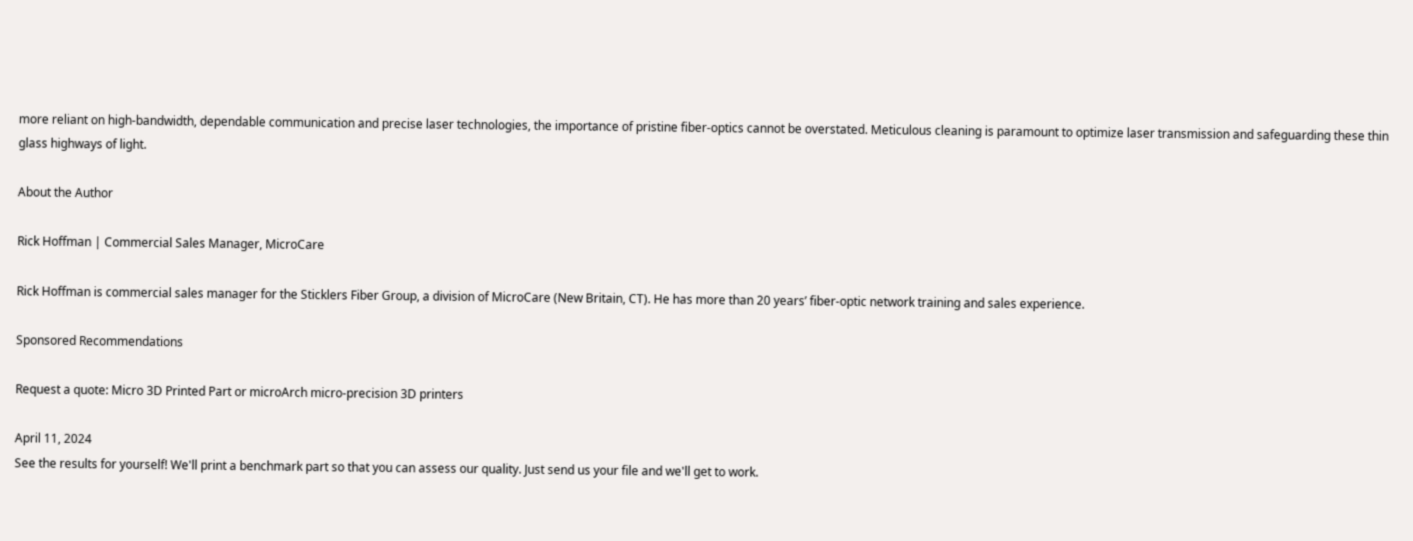more reliant on high-bandwidth, dependable communication and precise laser technologies, the importance of pristine fiber-optics cannot be overstated. Meticulous cleaning is paramount to optimize laser transmission and safeguarding these thin glass highways of light.

About the Author

Rick Hoffman | Commercial Sales Manager, MicroCare

Rick Hoffman is commercial sales manager for the Sticklers Fiber Group, a division of MicroCare (New Britain, CT). He has more than 20 years’ fiber-optic network training and sales experience.

Sponsored Recommendations

Request a quote: Micro 3D Printed Part or microArch micro-precision 3D printers

April 11, 2024
See the results for yourself! We'll print a benchmark part so that you can assess our quality. Just send us your file and we'll get to work.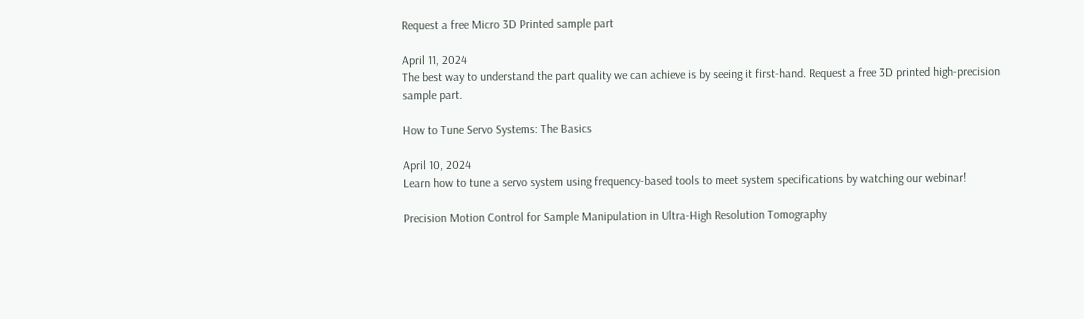Request a free Micro 3D Printed sample part

April 11, 2024
The best way to understand the part quality we can achieve is by seeing it first-hand. Request a free 3D printed high-precision sample part.

How to Tune Servo Systems: The Basics

April 10, 2024
Learn how to tune a servo system using frequency-based tools to meet system specifications by watching our webinar!

Precision Motion Control for Sample Manipulation in Ultra-High Resolution Tomography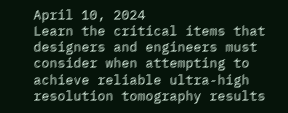April 10, 2024
Learn the critical items that designers and engineers must consider when attempting to achieve reliable ultra-high resolution tomography results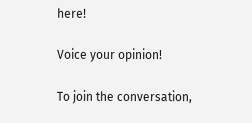here!

Voice your opinion!

To join the conversation,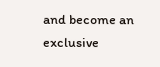and become an exclusive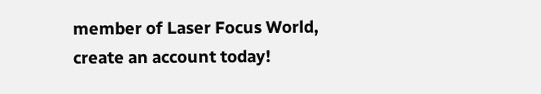member of Laser Focus World, create an account today!